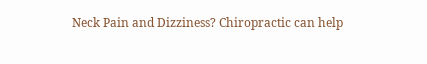Neck Pain and Dizziness? Chiropractic can help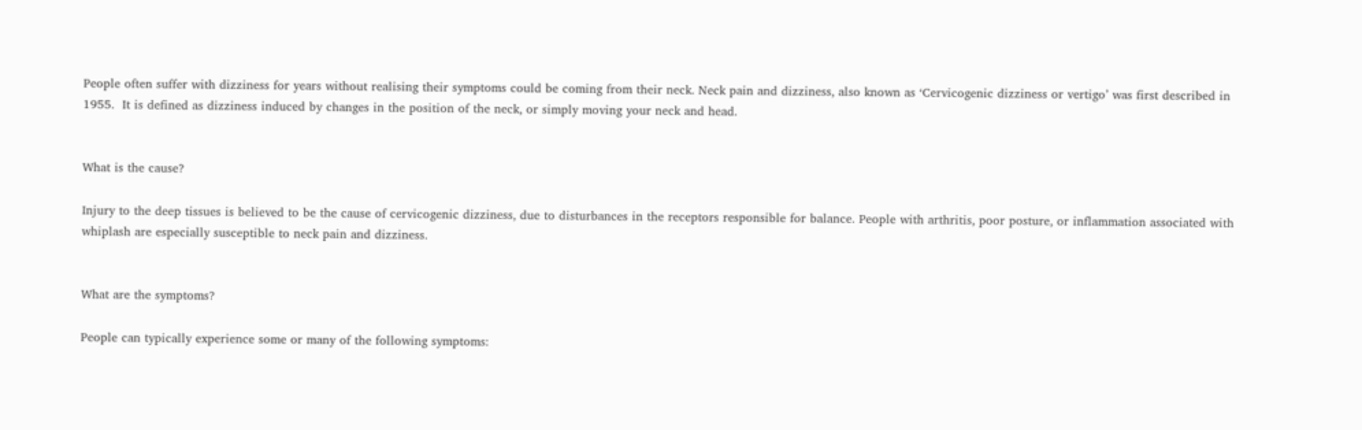People often suffer with dizziness for years without realising their symptoms could be coming from their neck. Neck pain and dizziness, also known as ‘Cervicogenic dizziness or vertigo’ was first described in 1955.  It is defined as dizziness induced by changes in the position of the neck, or simply moving your neck and head.


What is the cause?

Injury to the deep tissues is believed to be the cause of cervicogenic dizziness, due to disturbances in the receptors responsible for balance. People with arthritis, poor posture, or inflammation associated with whiplash are especially susceptible to neck pain and dizziness.


What are the symptoms?

People can typically experience some or many of the following symptoms: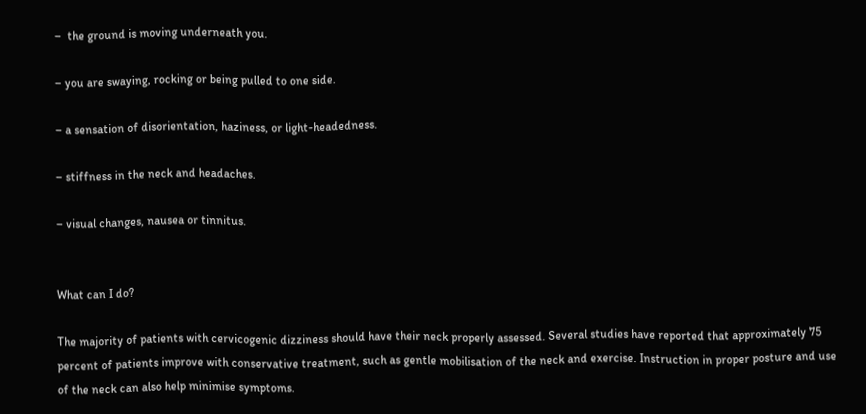–  the ground is moving underneath you.

– you are swaying, rocking or being pulled to one side.

– a sensation of disorientation, haziness, or light-headedness.

– stiffness in the neck and headaches.

– visual changes, nausea or tinnitus.


What can I do?

The majority of patients with cervicogenic dizziness should have their neck properly assessed. Several studies have reported that approximately 75 percent of patients improve with conservative treatment, such as gentle mobilisation of the neck and exercise. Instruction in proper posture and use of the neck can also help minimise symptoms.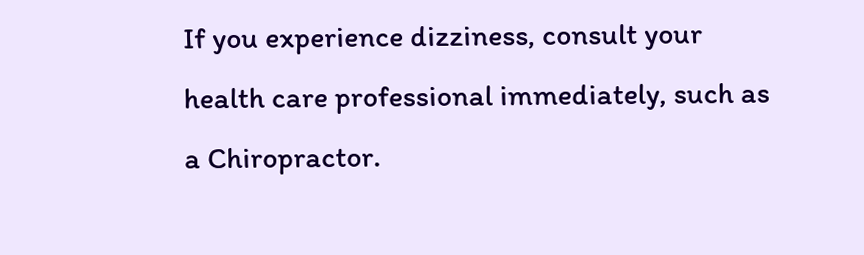If you experience dizziness, consult your health care professional immediately, such as a Chiropractor.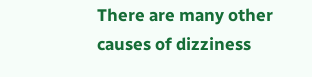There are many other causes of dizziness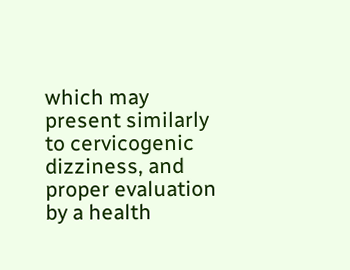which may present similarly to cervicogenic dizziness, and proper evaluation by a health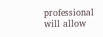professional will allow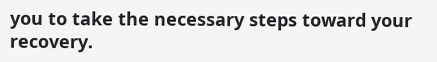you to take the necessary steps toward your recovery.